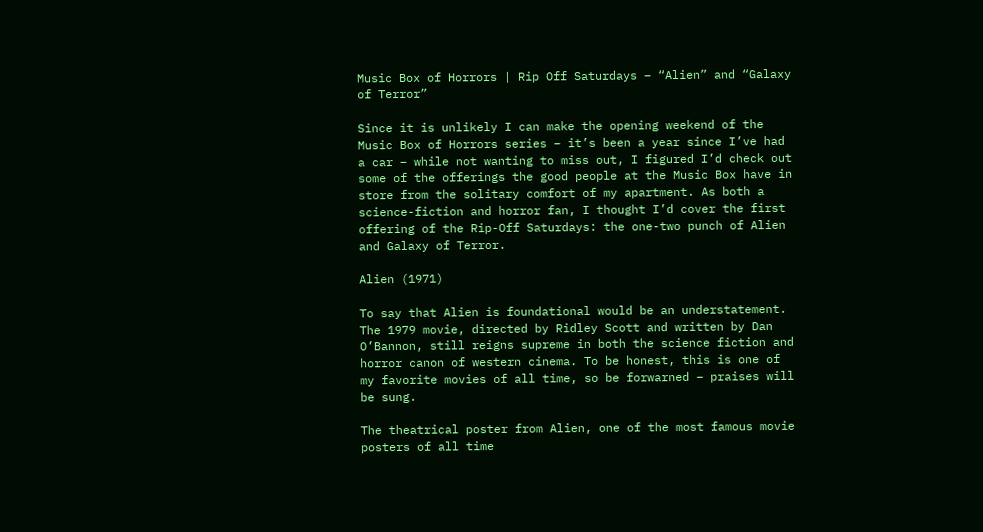Music Box of Horrors | Rip Off Saturdays – “Alien” and “Galaxy of Terror”

Since it is unlikely I can make the opening weekend of the Music Box of Horrors series – it’s been a year since I’ve had a car – while not wanting to miss out, I figured I’d check out some of the offerings the good people at the Music Box have in store from the solitary comfort of my apartment. As both a science-fiction and horror fan, I thought I’d cover the first offering of the Rip-Off Saturdays: the one-two punch of Alien and Galaxy of Terror.

Alien (1971)

To say that Alien is foundational would be an understatement. The 1979 movie, directed by Ridley Scott and written by Dan O’Bannon, still reigns supreme in both the science fiction and horror canon of western cinema. To be honest, this is one of my favorite movies of all time, so be forwarned – praises will be sung.

The theatrical poster from Alien, one of the most famous movie posters of all time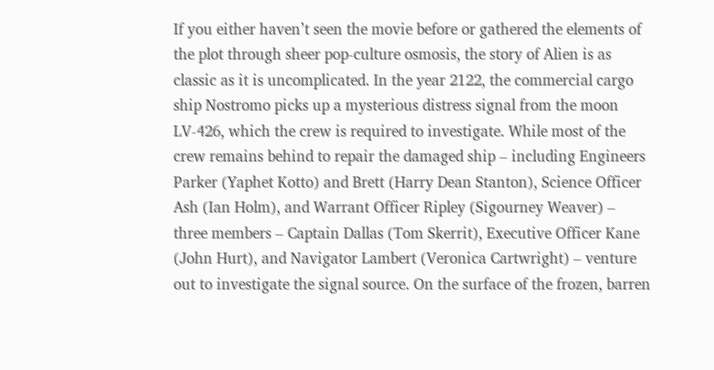If you either haven’t seen the movie before or gathered the elements of the plot through sheer pop-culture osmosis, the story of Alien is as classic as it is uncomplicated. In the year 2122, the commercial cargo ship Nostromo picks up a mysterious distress signal from the moon LV-426, which the crew is required to investigate. While most of the crew remains behind to repair the damaged ship – including Engineers Parker (Yaphet Kotto) and Brett (Harry Dean Stanton), Science Officer Ash (Ian Holm), and Warrant Officer Ripley (Sigourney Weaver) – three members – Captain Dallas (Tom Skerrit), Executive Officer Kane (John Hurt), and Navigator Lambert (Veronica Cartwright) – venture out to investigate the signal source. On the surface of the frozen, barren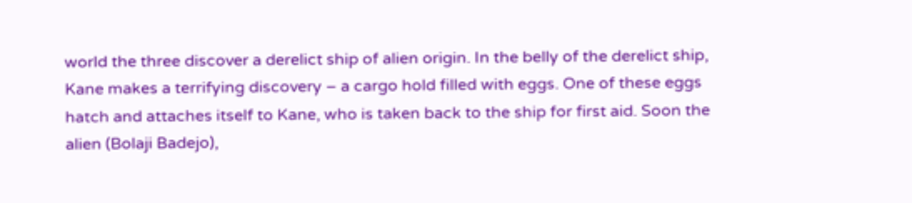world the three discover a derelict ship of alien origin. In the belly of the derelict ship, Kane makes a terrifying discovery – a cargo hold filled with eggs. One of these eggs hatch and attaches itself to Kane, who is taken back to the ship for first aid. Soon the alien (Bolaji Badejo),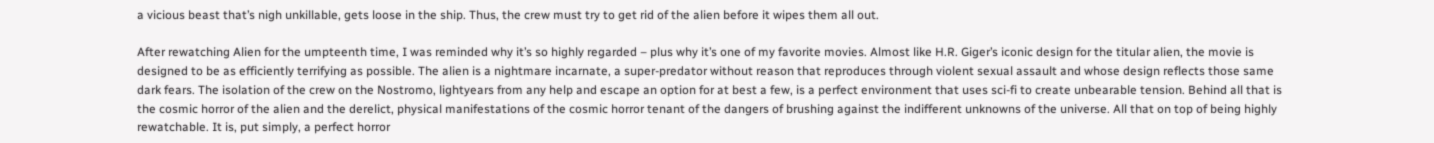a vicious beast that’s nigh unkillable, gets loose in the ship. Thus, the crew must try to get rid of the alien before it wipes them all out.

After rewatching Alien for the umpteenth time, I was reminded why it’s so highly regarded – plus why it’s one of my favorite movies. Almost like H.R. Giger’s iconic design for the titular alien, the movie is designed to be as efficiently terrifying as possible. The alien is a nightmare incarnate, a super-predator without reason that reproduces through violent sexual assault and whose design reflects those same dark fears. The isolation of the crew on the Nostromo, lightyears from any help and escape an option for at best a few, is a perfect environment that uses sci-fi to create unbearable tension. Behind all that is the cosmic horror of the alien and the derelict, physical manifestations of the cosmic horror tenant of the dangers of brushing against the indifferent unknowns of the universe. All that on top of being highly rewatchable. It is, put simply, a perfect horror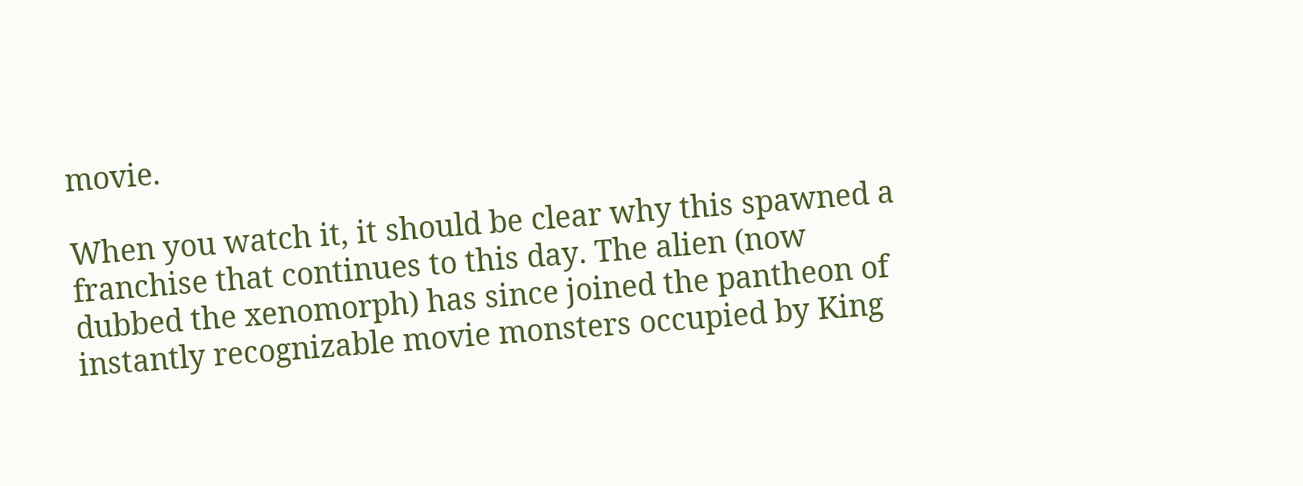movie.

When you watch it, it should be clear why this spawned a franchise that continues to this day. The alien (now dubbed the xenomorph) has since joined the pantheon of instantly recognizable movie monsters occupied by King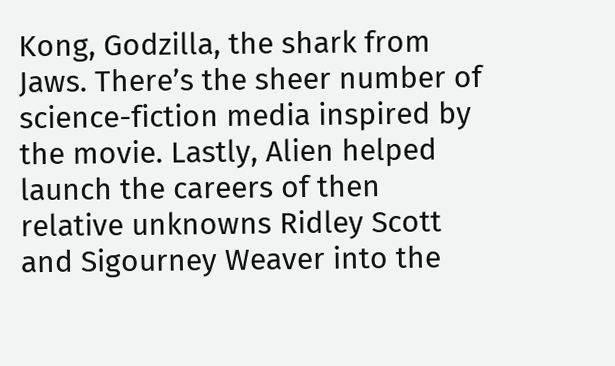Kong, Godzilla, the shark from Jaws. There’s the sheer number of science-fiction media inspired by the movie. Lastly, Alien helped launch the careers of then relative unknowns Ridley Scott and Sigourney Weaver into the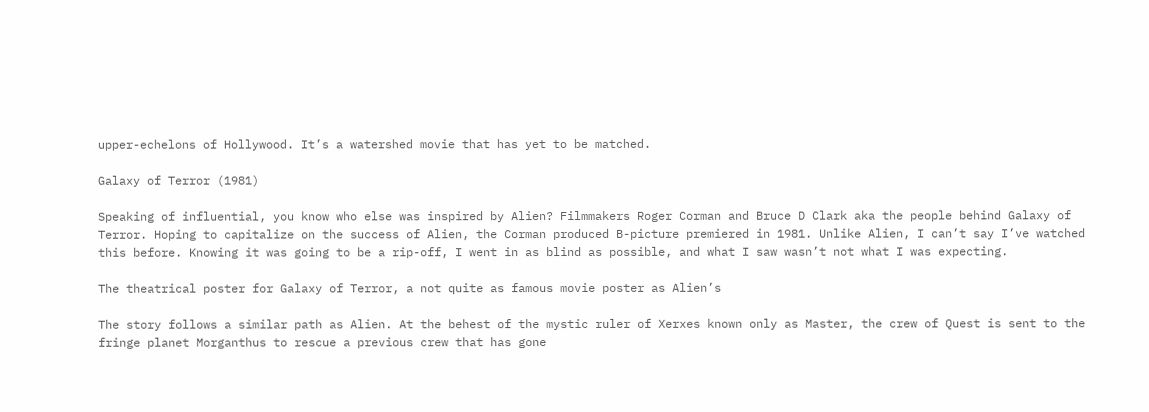upper-echelons of Hollywood. It’s a watershed movie that has yet to be matched.

Galaxy of Terror (1981)

Speaking of influential, you know who else was inspired by Alien? Filmmakers Roger Corman and Bruce D Clark aka the people behind Galaxy of Terror. Hoping to capitalize on the success of Alien, the Corman produced B-picture premiered in 1981. Unlike Alien, I can’t say I’ve watched this before. Knowing it was going to be a rip-off, I went in as blind as possible, and what I saw wasn’t not what I was expecting.

The theatrical poster for Galaxy of Terror, a not quite as famous movie poster as Alien’s

The story follows a similar path as Alien. At the behest of the mystic ruler of Xerxes known only as Master, the crew of Quest is sent to the fringe planet Morganthus to rescue a previous crew that has gone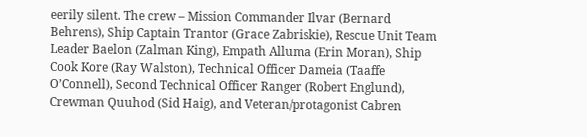eerily silent. The crew – Mission Commander Ilvar (Bernard Behrens), Ship Captain Trantor (Grace Zabriskie), Rescue Unit Team Leader Baelon (Zalman King), Empath Alluma (Erin Moran), Ship Cook Kore (Ray Walston), Technical Officer Dameia (Taaffe O’Connell), Second Technical Officer Ranger (Robert Englund), Crewman Quuhod (Sid Haig), and Veteran/protagonist Cabren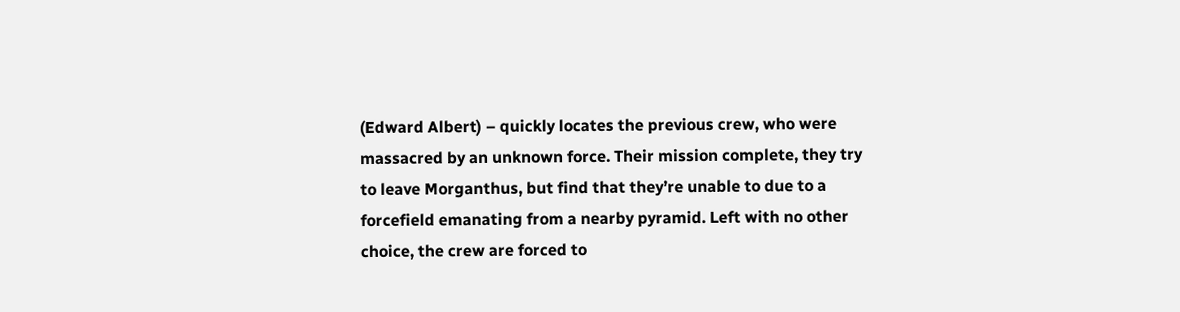(Edward Albert) – quickly locates the previous crew, who were massacred by an unknown force. Their mission complete, they try to leave Morganthus, but find that they’re unable to due to a forcefield emanating from a nearby pyramid. Left with no other choice, the crew are forced to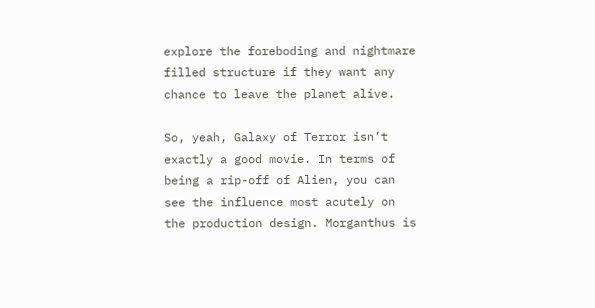explore the foreboding and nightmare filled structure if they want any chance to leave the planet alive.

So, yeah, Galaxy of Terror isn’t exactly a good movie. In terms of being a rip-off of Alien, you can see the influence most acutely on the production design. Morganthus is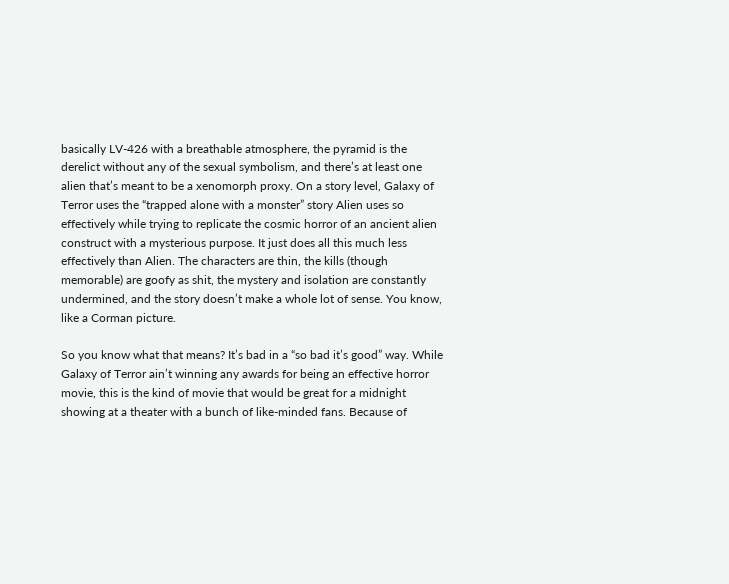basically LV-426 with a breathable atmosphere, the pyramid is the derelict without any of the sexual symbolism, and there’s at least one alien that’s meant to be a xenomorph proxy. On a story level, Galaxy of Terror uses the “trapped alone with a monster” story Alien uses so effectively while trying to replicate the cosmic horror of an ancient alien construct with a mysterious purpose. It just does all this much less effectively than Alien. The characters are thin, the kills (though memorable) are goofy as shit, the mystery and isolation are constantly undermined, and the story doesn’t make a whole lot of sense. You know, like a Corman picture.

So you know what that means? It’s bad in a “so bad it’s good” way. While Galaxy of Terror ain’t winning any awards for being an effective horror movie, this is the kind of movie that would be great for a midnight showing at a theater with a bunch of like-minded fans. Because of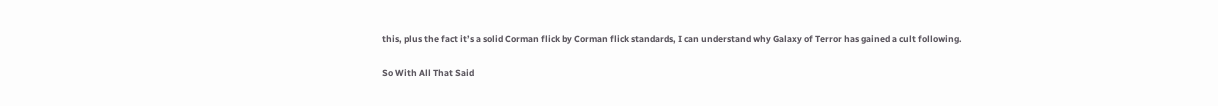this, plus the fact it’s a solid Corman flick by Corman flick standards, I can understand why Galaxy of Terror has gained a cult following.

So With All That Said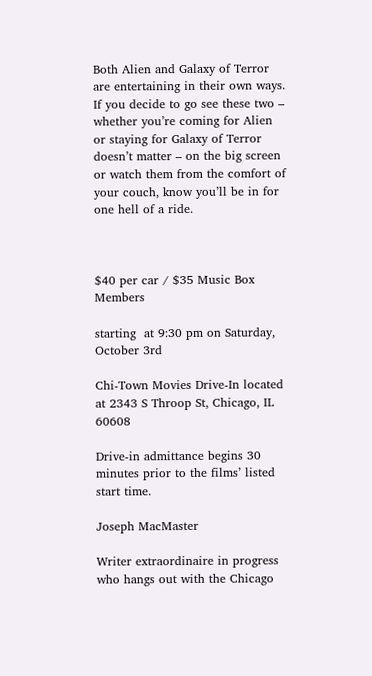Both Alien and Galaxy of Terror are entertaining in their own ways. If you decide to go see these two – whether you’re coming for Alien or staying for Galaxy of Terror doesn’t matter – on the big screen or watch them from the comfort of your couch, know you’ll be in for one hell of a ride.



$40 per car / $35 Music Box Members

starting  at 9:30 pm on Saturday, October 3rd

Chi-Town Movies Drive-In located at 2343 S Throop St, Chicago, IL 60608

Drive-in admittance begins 30 minutes prior to the films’ listed start time.

Joseph MacMaster

Writer extraordinaire in progress who hangs out with the Chicago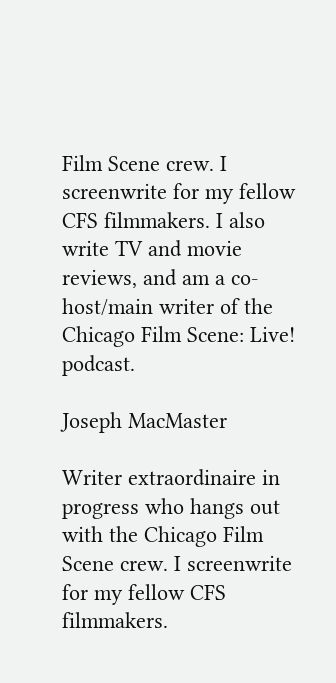Film Scene crew. I screenwrite for my fellow CFS filmmakers. I also write TV and movie reviews, and am a co-host/main writer of the Chicago Film Scene: Live! podcast.

Joseph MacMaster

Writer extraordinaire in progress who hangs out with the Chicago Film Scene crew. I screenwrite for my fellow CFS filmmakers.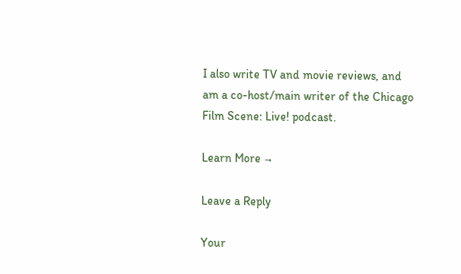I also write TV and movie reviews, and am a co-host/main writer of the Chicago Film Scene: Live! podcast.

Learn More →

Leave a Reply

Your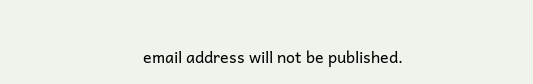email address will not be published.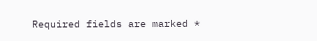Required fields are marked *